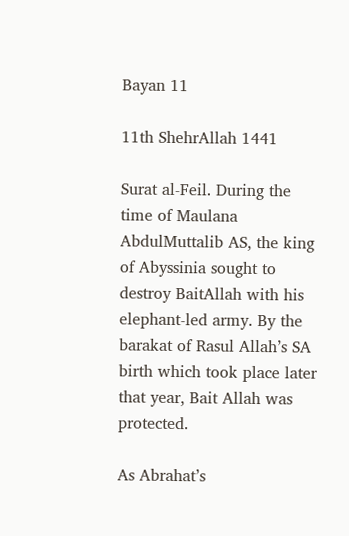Bayan 11

11th ShehrAllah 1441

Surat al-Feil. During the time of Maulana AbdulMuttalib AS, the king of Abyssinia sought to destroy BaitAllah with his elephant-led army. By the barakat of Rasul Allah’s SA birth which took place later that year, Bait Allah was protected.

As Abrahat’s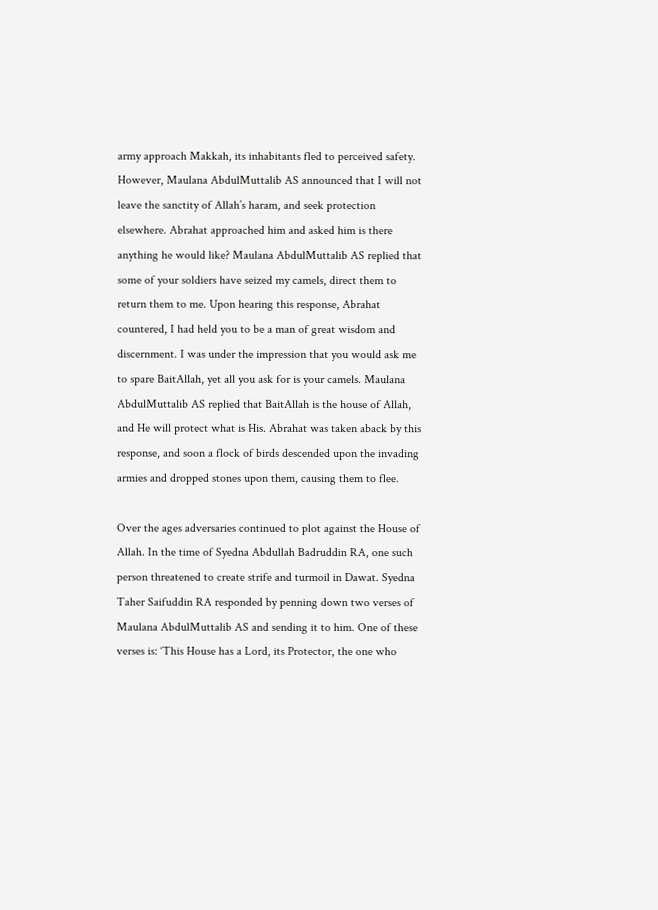army approach Makkah, its inhabitants fled to perceived safety. However, Maulana AbdulMuttalib AS announced that I will not leave the sanctity of Allah’s haram, and seek protection elsewhere. Abrahat approached him and asked him is there anything he would like? Maulana AbdulMuttalib AS replied that some of your soldiers have seized my camels, direct them to return them to me. Upon hearing this response, Abrahat countered, I had held you to be a man of great wisdom and discernment. I was under the impression that you would ask me to spare BaitAllah, yet all you ask for is your camels. Maulana AbdulMuttalib AS replied that BaitAllah is the house of Allah, and He will protect what is His. Abrahat was taken aback by this response, and soon a flock of birds descended upon the invading armies and dropped stones upon them, causing them to flee.

Over the ages adversaries continued to plot against the House of Allah. In the time of Syedna Abdullah Badruddin RA, one such person threatened to create strife and turmoil in Dawat. Syedna Taher Saifuddin RA responded by penning down two verses of Maulana AbdulMuttalib AS and sending it to him. One of these verses is: ‘This House has a Lord, its Protector, the one who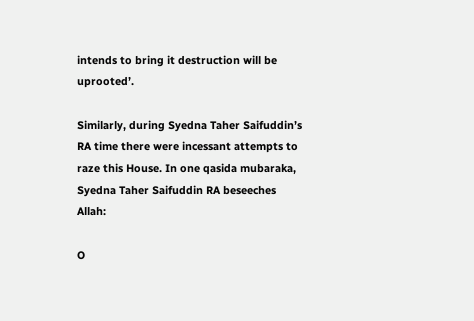intends to bring it destruction will be uprooted’.

Similarly, during Syedna Taher Saifuddin’s RA time there were incessant attempts to raze this House. In one qasida mubaraka, Syedna Taher Saifuddin RA beseeches Allah:

O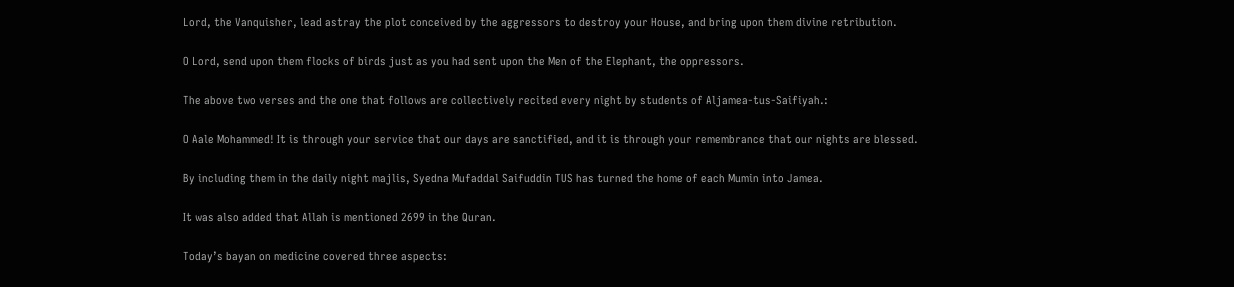Lord, the Vanquisher, lead astray the plot conceived by the aggressors to destroy your House, and bring upon them divine retribution.

O Lord, send upon them flocks of birds just as you had sent upon the Men of the Elephant, the oppressors.

The above two verses and the one that follows are collectively recited every night by students of Aljamea-tus-Saifiyah.:

O Aale Mohammed! It is through your service that our days are sanctified, and it is through your remembrance that our nights are blessed.

By including them in the daily night majlis, Syedna Mufaddal Saifuddin TUS has turned the home of each Mumin into Jamea.

It was also added that Allah is mentioned 2699 in the Quran.

Today’s bayan on medicine covered three aspects: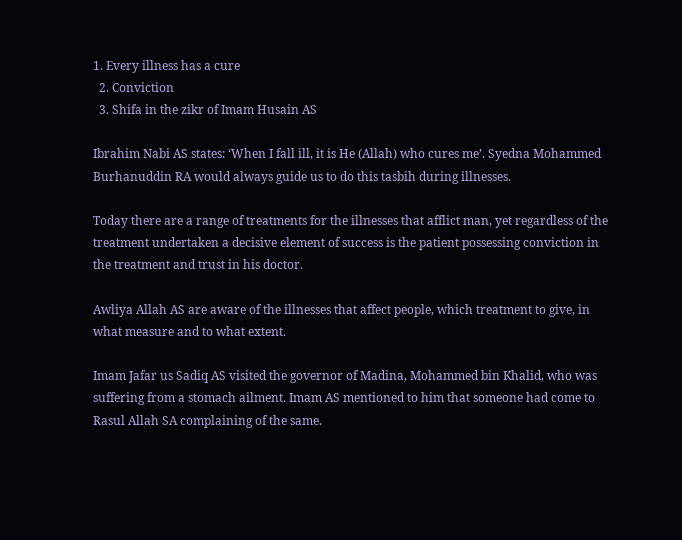1. Every illness has a cure
  2. Conviction
  3. Shifa in the zikr of Imam Husain AS

Ibrahim Nabi AS states: ‘When I fall ill, it is He (Allah) who cures me’. Syedna Mohammed Burhanuddin RA would always guide us to do this tasbih during illnesses.

Today there are a range of treatments for the illnesses that afflict man, yet regardless of the treatment undertaken a decisive element of success is the patient possessing conviction in the treatment and trust in his doctor.

Awliya Allah AS are aware of the illnesses that affect people, which treatment to give, in what measure and to what extent.

Imam Jafar us Sadiq AS visited the governor of Madina, Mohammed bin Khalid, who was suffering from a stomach ailment. Imam AS mentioned to him that someone had come to Rasul Allah SA complaining of the same.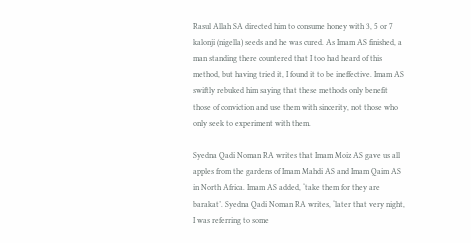Rasul Allah SA directed him to consume honey with 3, 5 or 7 kalonji (nigella) seeds and he was cured. As Imam AS finished, a man standing there countered that I too had heard of this method, but having tried it, I found it to be ineffective. Imam AS swiftly rebuked him saying that these methods only benefit those of conviction and use them with sincerity, not those who only seek to experiment with them.

Syedna Qadi Noman RA writes that Imam Moiz AS gave us all apples from the gardens of Imam Mahdi AS and Imam Qaim AS in North Africa. Imam AS added, ‘take them for they are barakat’. Syedna Qadi Noman RA writes, ‘later that very night, I was referring to some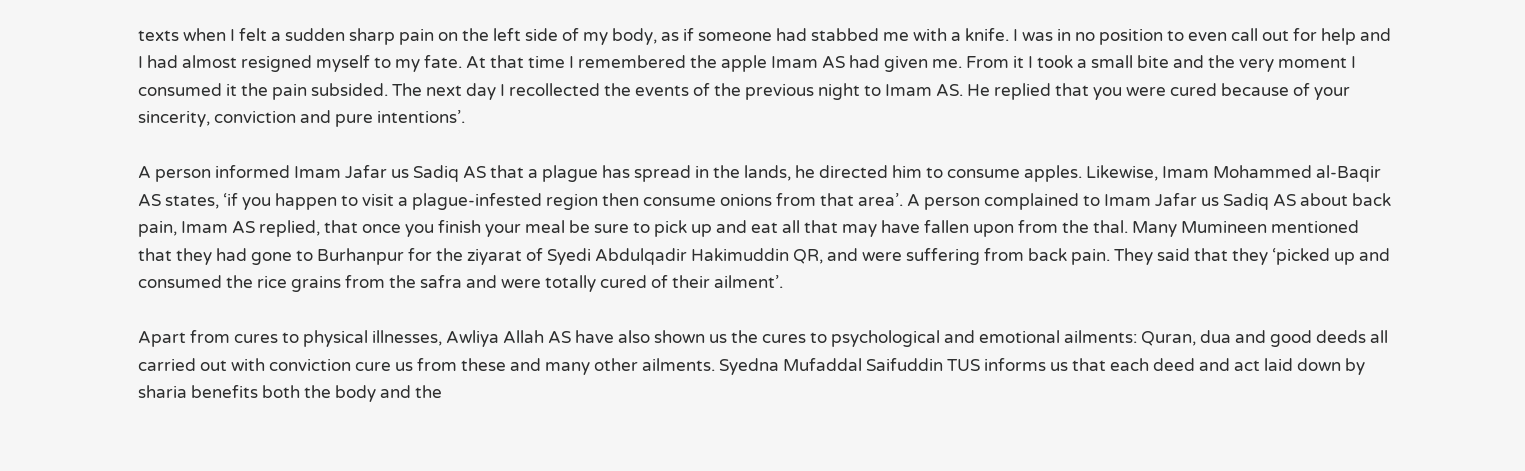texts when I felt a sudden sharp pain on the left side of my body, as if someone had stabbed me with a knife. I was in no position to even call out for help and I had almost resigned myself to my fate. At that time I remembered the apple Imam AS had given me. From it I took a small bite and the very moment I consumed it the pain subsided. The next day I recollected the events of the previous night to Imam AS. He replied that you were cured because of your sincerity, conviction and pure intentions’.

A person informed Imam Jafar us Sadiq AS that a plague has spread in the lands, he directed him to consume apples. Likewise, Imam Mohammed al-Baqir AS states, ‘if you happen to visit a plague-infested region then consume onions from that area’. A person complained to Imam Jafar us Sadiq AS about back pain, Imam AS replied, that once you finish your meal be sure to pick up and eat all that may have fallen upon from the thal. Many Mumineen mentioned that they had gone to Burhanpur for the ziyarat of Syedi Abdulqadir Hakimuddin QR, and were suffering from back pain. They said that they ‘picked up and consumed the rice grains from the safra and were totally cured of their ailment’.

Apart from cures to physical illnesses, Awliya Allah AS have also shown us the cures to psychological and emotional ailments: Quran, dua and good deeds all carried out with conviction cure us from these and many other ailments. Syedna Mufaddal Saifuddin TUS informs us that each deed and act laid down by sharia benefits both the body and the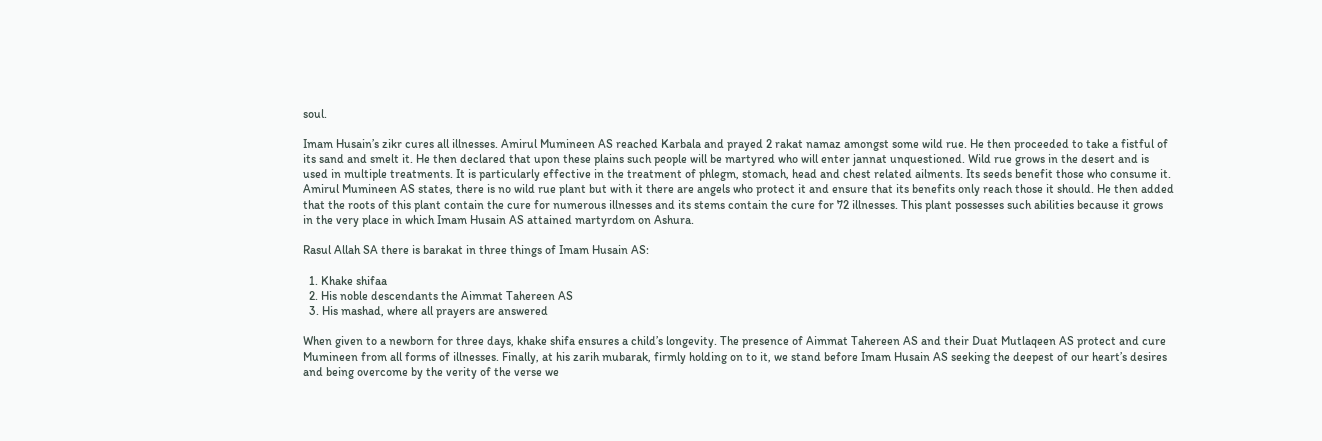soul.

Imam Husain’s zikr cures all illnesses. Amirul Mumineen AS reached Karbala and prayed 2 rakat namaz amongst some wild rue. He then proceeded to take a fistful of its sand and smelt it. He then declared that upon these plains such people will be martyred who will enter jannat unquestioned. Wild rue grows in the desert and is used in multiple treatments. It is particularly effective in the treatment of phlegm, stomach, head and chest related ailments. Its seeds benefit those who consume it. Amirul Mumineen AS states, there is no wild rue plant but with it there are angels who protect it and ensure that its benefits only reach those it should. He then added that the roots of this plant contain the cure for numerous illnesses and its stems contain the cure for 72 illnesses. This plant possesses such abilities because it grows in the very place in which Imam Husain AS attained martyrdom on Ashura.

Rasul Allah SA there is barakat in three things of Imam Husain AS:

  1. Khake shifaa
  2. His noble descendants the Aimmat Tahereen AS
  3. His mashad, where all prayers are answered

When given to a newborn for three days, khake shifa ensures a child’s longevity. The presence of Aimmat Tahereen AS and their Duat Mutlaqeen AS protect and cure Mumineen from all forms of illnesses. Finally, at his zarih mubarak, firmly holding on to it, we stand before Imam Husain AS seeking the deepest of our heart’s desires and being overcome by the verity of the verse we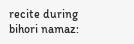recite during bihori namaz: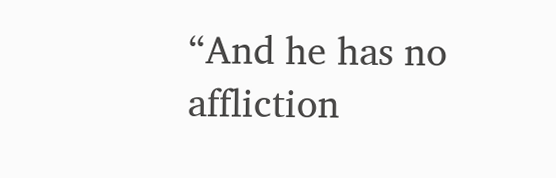“And he has no affliction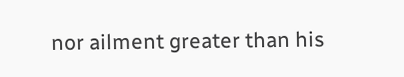nor ailment greater than his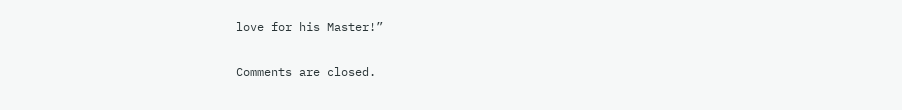love for his Master!”

Comments are closed.